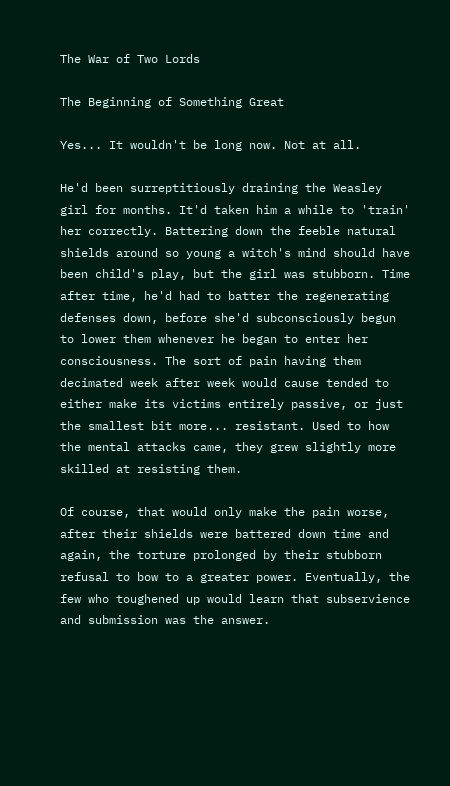The War of Two Lords

The Beginning of Something Great

Yes... It wouldn't be long now. Not at all.

He'd been surreptitiously draining the Weasley girl for months. It'd taken him a while to 'train' her correctly. Battering down the feeble natural shields around so young a witch's mind should have been child's play, but the girl was stubborn. Time after time, he'd had to batter the regenerating defenses down, before she'd subconsciously begun to lower them whenever he began to enter her consciousness. The sort of pain having them decimated week after week would cause tended to either make its victims entirely passive, or just the smallest bit more... resistant. Used to how the mental attacks came, they grew slightly more skilled at resisting them.

Of course, that would only make the pain worse, after their shields were battered down time and again, the torture prolonged by their stubborn refusal to bow to a greater power. Eventually, the few who toughened up would learn that subservience and submission was the answer.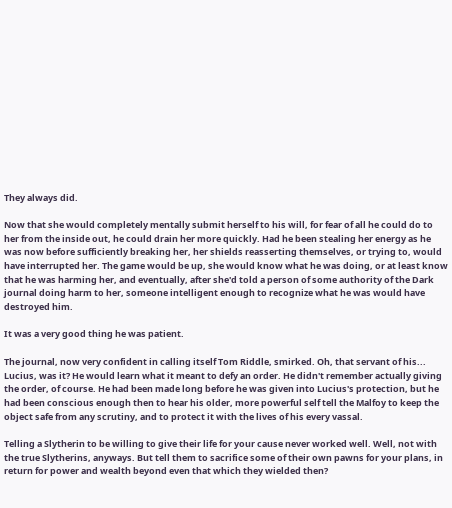They always did.

Now that she would completely mentally submit herself to his will, for fear of all he could do to her from the inside out, he could drain her more quickly. Had he been stealing her energy as he was now before sufficiently breaking her, her shields reasserting themselves, or trying to, would have interrupted her. The game would be up, she would know what he was doing, or at least know that he was harming her, and eventually, after she'd told a person of some authority of the Dark journal doing harm to her, someone intelligent enough to recognize what he was would have destroyed him.

It was a very good thing he was patient.

The journal, now very confident in calling itself Tom Riddle, smirked. Oh, that servant of his... Lucius, was it? He would learn what it meant to defy an order. He didn't remember actually giving the order, of course. He had been made long before he was given into Lucius's protection, but he had been conscious enough then to hear his older, more powerful self tell the Malfoy to keep the object safe from any scrutiny, and to protect it with the lives of his every vassal.

Telling a Slytherin to be willing to give their life for your cause never worked well. Well, not with the true Slytherins, anyways. But tell them to sacrifice some of their own pawns for your plans, in return for power and wealth beyond even that which they wielded then?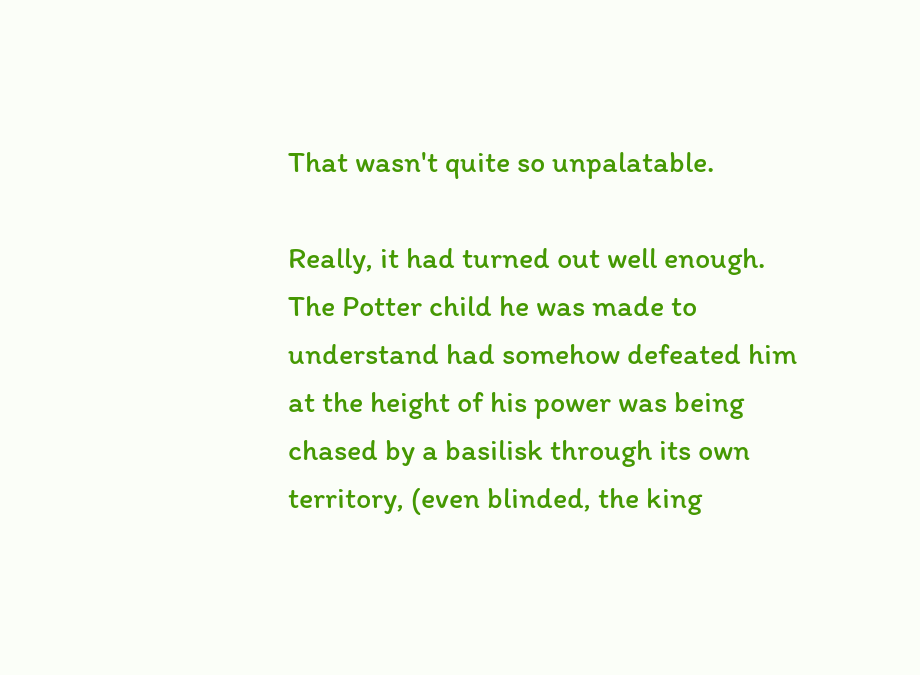That wasn't quite so unpalatable.

Really, it had turned out well enough. The Potter child he was made to understand had somehow defeated him at the height of his power was being chased by a basilisk through its own territory, (even blinded, the king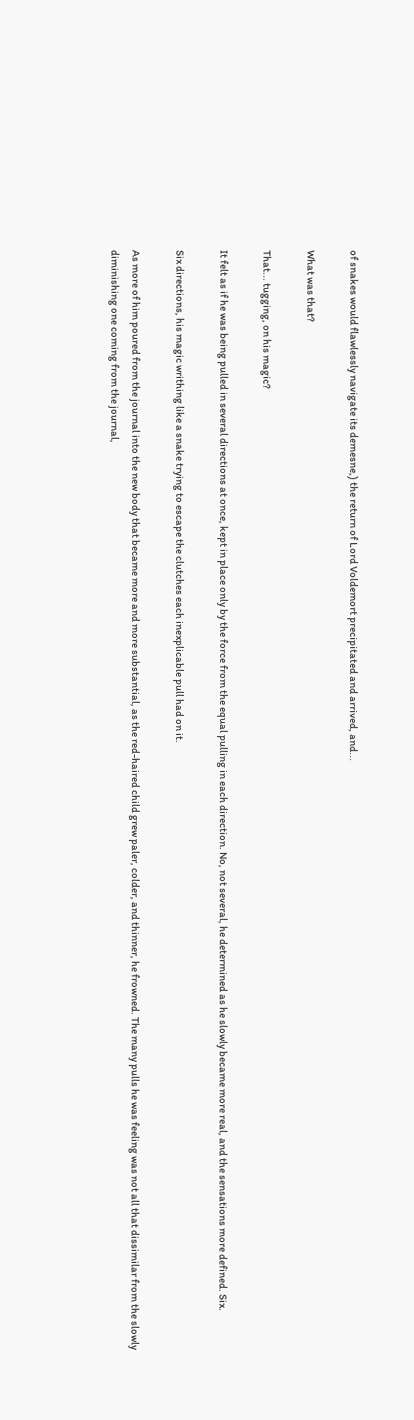of snakes would flawlessly navigate its demesne,) the return of Lord Voldemort precipitated and arrived, and...

What was that?

That... tugging, on his magic?

It felt as if he was being pulled in several directions at once, kept in place only by the force from the equal pulling in each direction. No, not several, he determined as he slowly became more real, and the sensations more defined. Six.

Six directions, his magic writhing like a snake trying to escape the clutches each inexplicable pull had on it.

As more of him poured from the journal into the new body that became more and more substantial, as the red-haired child grew paler, colder, and thinner, he frowned. The many pulls he was feeling was not all that dissimilar from the slowly diminishing one coming from the journal,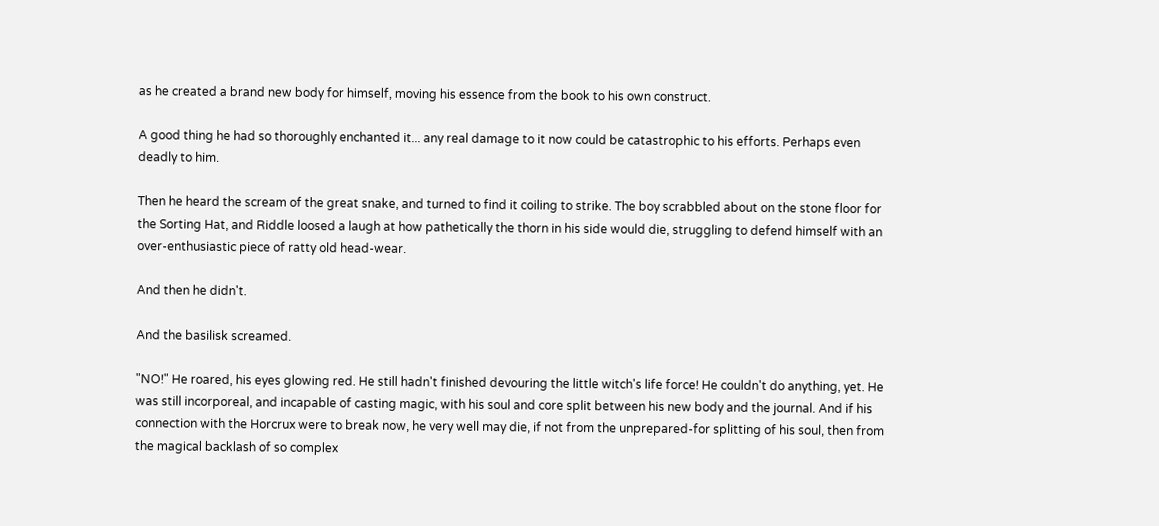as he created a brand new body for himself, moving his essence from the book to his own construct.

A good thing he had so thoroughly enchanted it... any real damage to it now could be catastrophic to his efforts. Perhaps even deadly to him.

Then he heard the scream of the great snake, and turned to find it coiling to strike. The boy scrabbled about on the stone floor for the Sorting Hat, and Riddle loosed a laugh at how pathetically the thorn in his side would die, struggling to defend himself with an over-enthusiastic piece of ratty old head-wear.

And then he didn't.

And the basilisk screamed.

"NO!" He roared, his eyes glowing red. He still hadn't finished devouring the little witch's life force! He couldn't do anything, yet. He was still incorporeal, and incapable of casting magic, with his soul and core split between his new body and the journal. And if his connection with the Horcrux were to break now, he very well may die, if not from the unprepared-for splitting of his soul, then from the magical backlash of so complex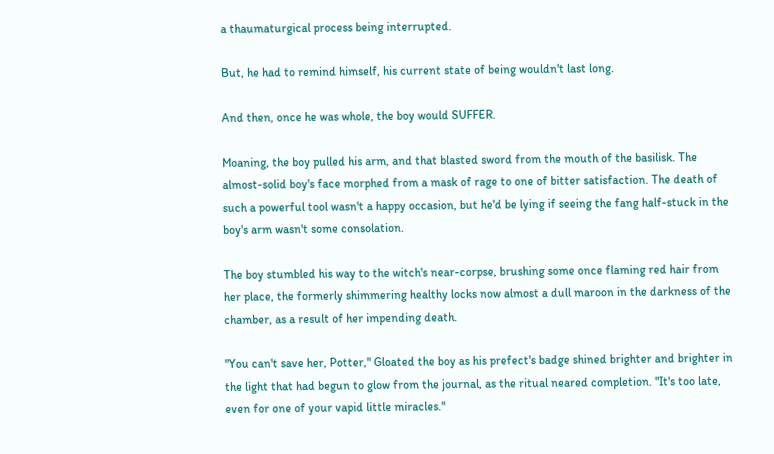a thaumaturgical process being interrupted.

But, he had to remind himself, his current state of being wouldn't last long.

And then, once he was whole, the boy would SUFFER.

Moaning, the boy pulled his arm, and that blasted sword from the mouth of the basilisk. The almost-solid boy's face morphed from a mask of rage to one of bitter satisfaction. The death of such a powerful tool wasn't a happy occasion, but he'd be lying if seeing the fang half-stuck in the boy's arm wasn't some consolation.

The boy stumbled his way to the witch's near-corpse, brushing some once flaming red hair from her place, the formerly shimmering healthy locks now almost a dull maroon in the darkness of the chamber, as a result of her impending death.

"You can't save her, Potter," Gloated the boy as his prefect's badge shined brighter and brighter in the light that had begun to glow from the journal, as the ritual neared completion. "It's too late, even for one of your vapid little miracles."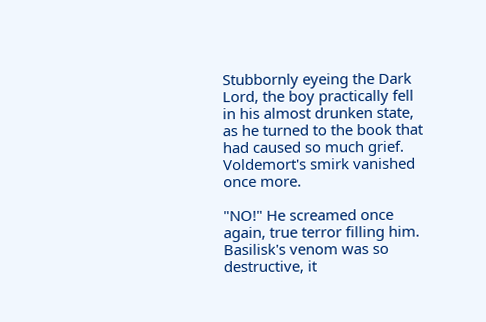Stubbornly eyeing the Dark Lord, the boy practically fell in his almost drunken state, as he turned to the book that had caused so much grief. Voldemort's smirk vanished once more.

"NO!" He screamed once again, true terror filling him. Basilisk's venom was so destructive, it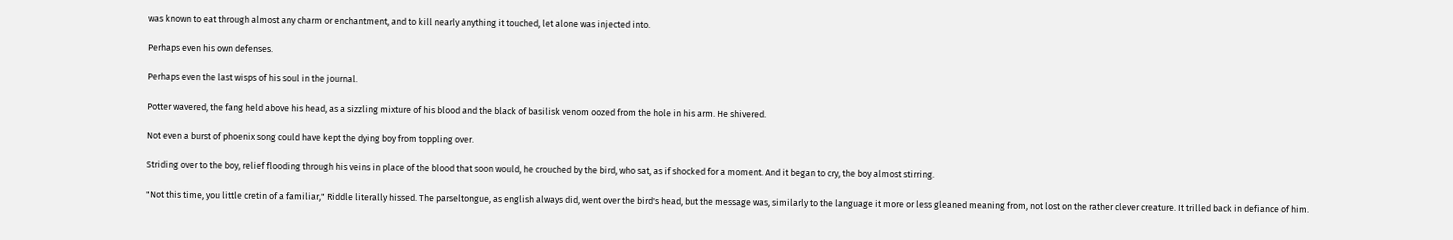was known to eat through almost any charm or enchantment, and to kill nearly anything it touched, let alone was injected into.

Perhaps even his own defenses.

Perhaps even the last wisps of his soul in the journal.

Potter wavered, the fang held above his head, as a sizzling mixture of his blood and the black of basilisk venom oozed from the hole in his arm. He shivered.

Not even a burst of phoenix song could have kept the dying boy from toppling over.

Striding over to the boy, relief flooding through his veins in place of the blood that soon would, he crouched by the bird, who sat, as if shocked for a moment. And it began to cry, the boy almost stirring.

"Not this time, you little cretin of a familiar," Riddle literally hissed. The parseltongue, as english always did, went over the bird's head, but the message was, similarly to the language it more or less gleaned meaning from, not lost on the rather clever creature. It trilled back in defiance of him.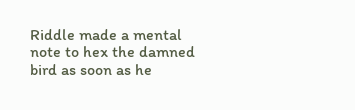Riddle made a mental note to hex the damned bird as soon as he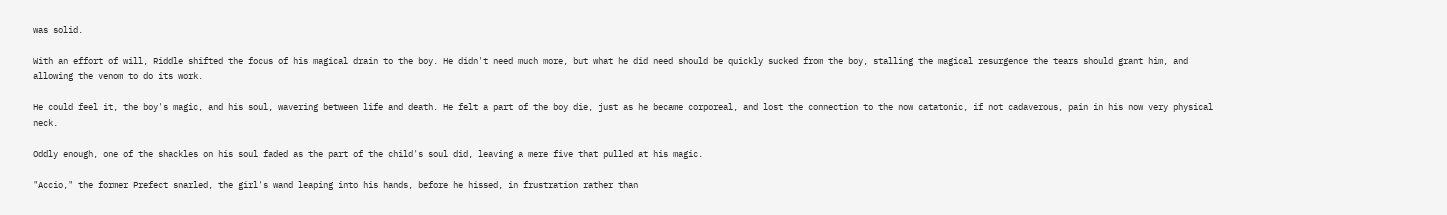was solid.

With an effort of will, Riddle shifted the focus of his magical drain to the boy. He didn't need much more, but what he did need should be quickly sucked from the boy, stalling the magical resurgence the tears should grant him, and allowing the venom to do its work.

He could feel it, the boy's magic, and his soul, wavering between life and death. He felt a part of the boy die, just as he became corporeal, and lost the connection to the now catatonic, if not cadaverous, pain in his now very physical neck.

Oddly enough, one of the shackles on his soul faded as the part of the child's soul did, leaving a mere five that pulled at his magic.

"Accio," the former Prefect snarled, the girl's wand leaping into his hands, before he hissed, in frustration rather than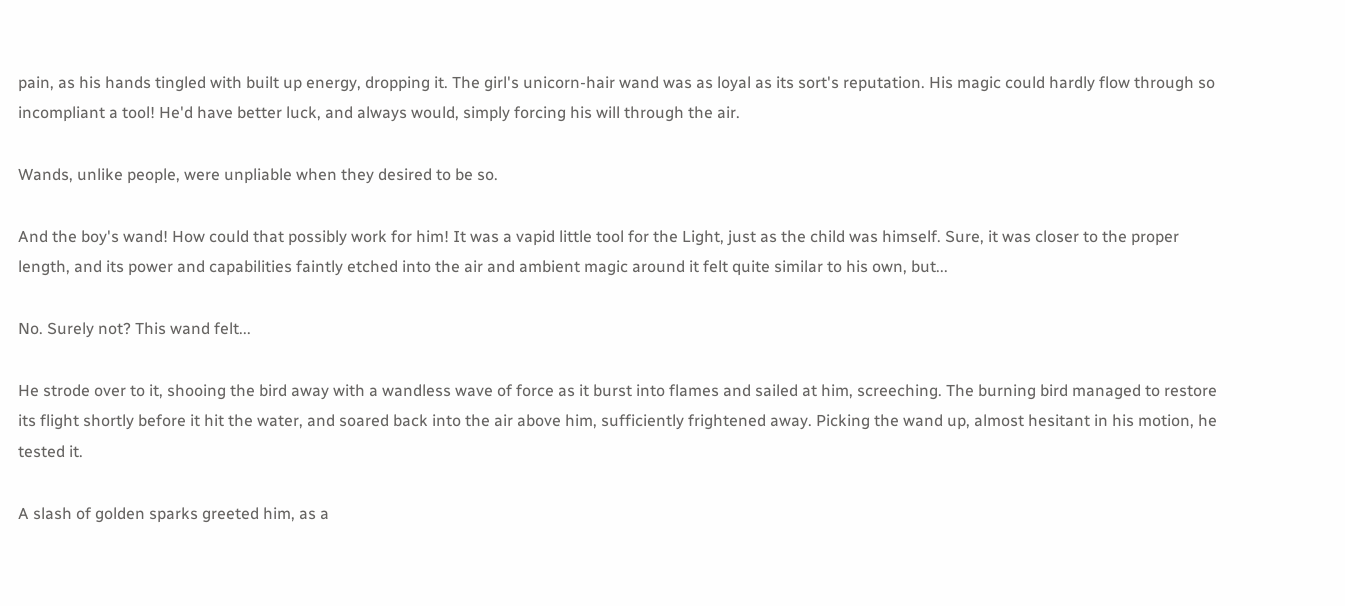pain, as his hands tingled with built up energy, dropping it. The girl's unicorn-hair wand was as loyal as its sort's reputation. His magic could hardly flow through so incompliant a tool! He'd have better luck, and always would, simply forcing his will through the air.

Wands, unlike people, were unpliable when they desired to be so.

And the boy's wand! How could that possibly work for him! It was a vapid little tool for the Light, just as the child was himself. Sure, it was closer to the proper length, and its power and capabilities faintly etched into the air and ambient magic around it felt quite similar to his own, but...

No. Surely not? This wand felt...

He strode over to it, shooing the bird away with a wandless wave of force as it burst into flames and sailed at him, screeching. The burning bird managed to restore its flight shortly before it hit the water, and soared back into the air above him, sufficiently frightened away. Picking the wand up, almost hesitant in his motion, he tested it.

A slash of golden sparks greeted him, as a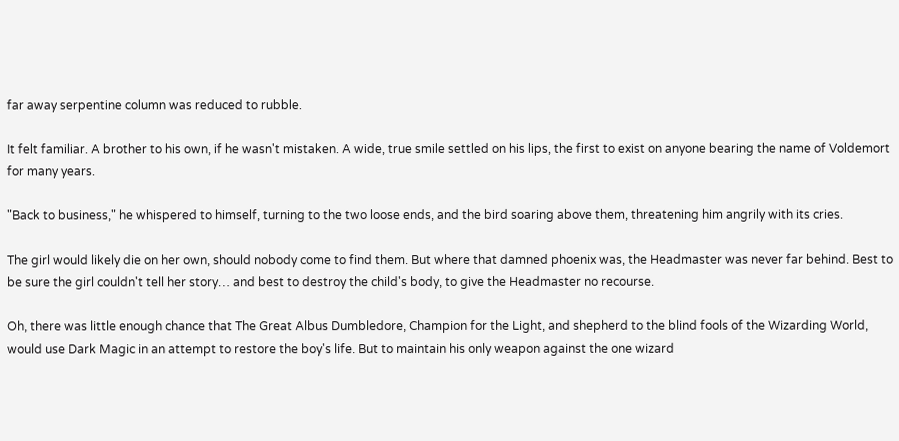far away serpentine column was reduced to rubble.

It felt familiar. A brother to his own, if he wasn't mistaken. A wide, true smile settled on his lips, the first to exist on anyone bearing the name of Voldemort for many years.

"Back to business," he whispered to himself, turning to the two loose ends, and the bird soaring above them, threatening him angrily with its cries.

The girl would likely die on her own, should nobody come to find them. But where that damned phoenix was, the Headmaster was never far behind. Best to be sure the girl couldn't tell her story… and best to destroy the child's body, to give the Headmaster no recourse.

Oh, there was little enough chance that The Great Albus Dumbledore, Champion for the Light, and shepherd to the blind fools of the Wizarding World, would use Dark Magic in an attempt to restore the boy's life. But to maintain his only weapon against the one wizard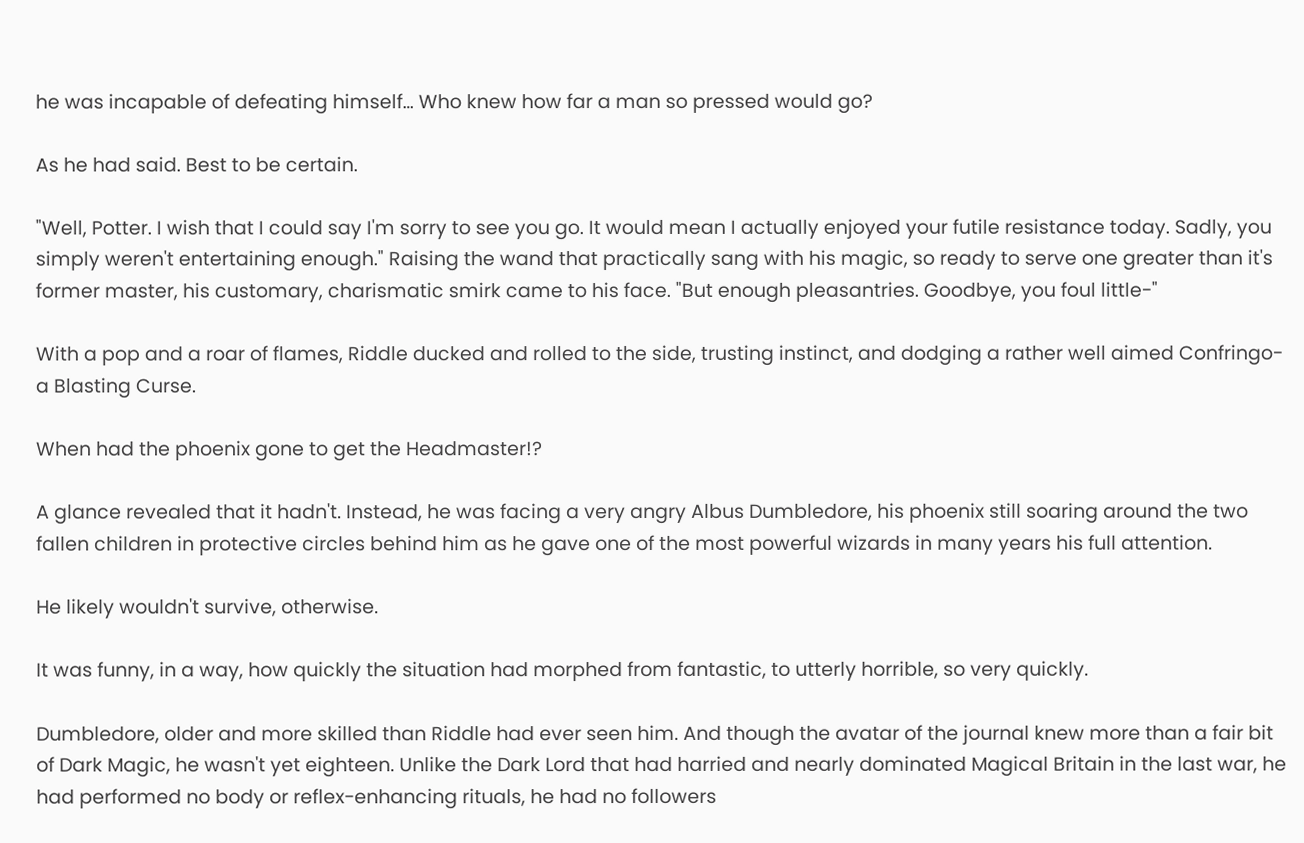he was incapable of defeating himself… Who knew how far a man so pressed would go?

As he had said. Best to be certain.

"Well, Potter. I wish that I could say I'm sorry to see you go. It would mean I actually enjoyed your futile resistance today. Sadly, you simply weren't entertaining enough." Raising the wand that practically sang with his magic, so ready to serve one greater than it's former master, his customary, charismatic smirk came to his face. "But enough pleasantries. Goodbye, you foul little-"

With a pop and a roar of flames, Riddle ducked and rolled to the side, trusting instinct, and dodging a rather well aimed Confringo- a Blasting Curse.

When had the phoenix gone to get the Headmaster!?

A glance revealed that it hadn't. Instead, he was facing a very angry Albus Dumbledore, his phoenix still soaring around the two fallen children in protective circles behind him as he gave one of the most powerful wizards in many years his full attention.

He likely wouldn't survive, otherwise.

It was funny, in a way, how quickly the situation had morphed from fantastic, to utterly horrible, so very quickly.

Dumbledore, older and more skilled than Riddle had ever seen him. And though the avatar of the journal knew more than a fair bit of Dark Magic, he wasn't yet eighteen. Unlike the Dark Lord that had harried and nearly dominated Magical Britain in the last war, he had performed no body or reflex-enhancing rituals, he had no followers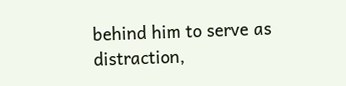behind him to serve as distraction,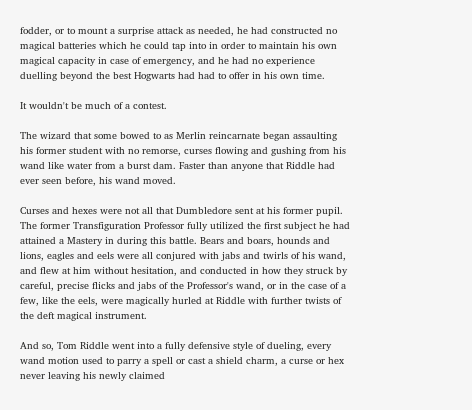fodder, or to mount a surprise attack as needed, he had constructed no magical batteries which he could tap into in order to maintain his own magical capacity in case of emergency, and he had no experience duelling beyond the best Hogwarts had had to offer in his own time.

It wouldn't be much of a contest.

The wizard that some bowed to as Merlin reincarnate began assaulting his former student with no remorse, curses flowing and gushing from his wand like water from a burst dam. Faster than anyone that Riddle had ever seen before, his wand moved.

Curses and hexes were not all that Dumbledore sent at his former pupil. The former Transfiguration Professor fully utilized the first subject he had attained a Mastery in during this battle. Bears and boars, hounds and lions, eagles and eels were all conjured with jabs and twirls of his wand, and flew at him without hesitation, and conducted in how they struck by careful, precise flicks and jabs of the Professor's wand, or in the case of a few, like the eels, were magically hurled at Riddle with further twists of the deft magical instrument.

And so, Tom Riddle went into a fully defensive style of dueling, every wand motion used to parry a spell or cast a shield charm, a curse or hex never leaving his newly claimed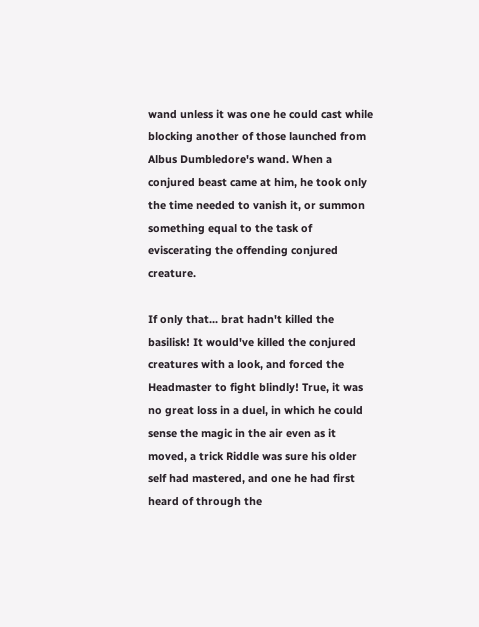wand unless it was one he could cast while blocking another of those launched from Albus Dumbledore's wand. When a conjured beast came at him, he took only the time needed to vanish it, or summon something equal to the task of eviscerating the offending conjured creature.

If only that... brat hadn't killed the basilisk! It would've killed the conjured creatures with a look, and forced the Headmaster to fight blindly! True, it was no great loss in a duel, in which he could sense the magic in the air even as it moved, a trick Riddle was sure his older self had mastered, and one he had first heard of through the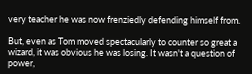very teacher he was now frenziedly defending himself from.

But, even as Tom moved spectacularly to counter so great a wizard, it was obvious he was losing. It wasn't a question of power,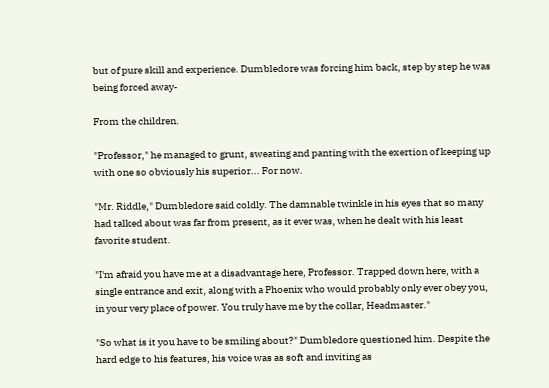but of pure skill and experience. Dumbledore was forcing him back, step by step he was being forced away-

From the children.

"Professor," he managed to grunt, sweating and panting with the exertion of keeping up with one so obviously his superior... For now.

"Mr. Riddle," Dumbledore said coldly. The damnable twinkle in his eyes that so many had talked about was far from present, as it ever was, when he dealt with his least favorite student.

"I'm afraid you have me at a disadvantage here, Professor. Trapped down here, with a single entrance and exit, along with a Phoenix who would probably only ever obey you, in your very place of power. You truly have me by the collar, Headmaster."

"So what is it you have to be smiling about?" Dumbledore questioned him. Despite the hard edge to his features, his voice was as soft and inviting as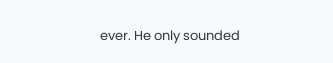ever. He only sounded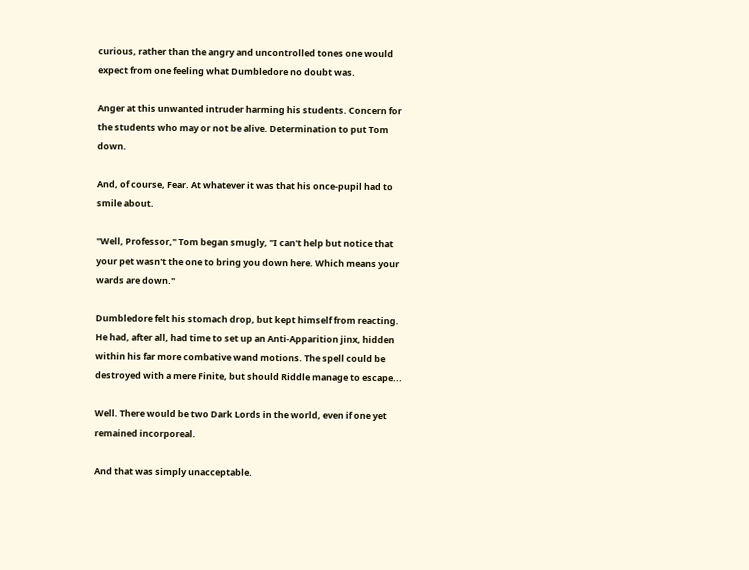curious, rather than the angry and uncontrolled tones one would expect from one feeling what Dumbledore no doubt was.

Anger at this unwanted intruder harming his students. Concern for the students who may or not be alive. Determination to put Tom down.

And, of course, Fear. At whatever it was that his once-pupil had to smile about.

"Well, Professor," Tom began smugly, "I can't help but notice that your pet wasn't the one to bring you down here. Which means your wards are down."

Dumbledore felt his stomach drop, but kept himself from reacting. He had, after all, had time to set up an Anti-Apparition jinx, hidden within his far more combative wand motions. The spell could be destroyed with a mere Finite, but should Riddle manage to escape...

Well. There would be two Dark Lords in the world, even if one yet remained incorporeal.

And that was simply unacceptable.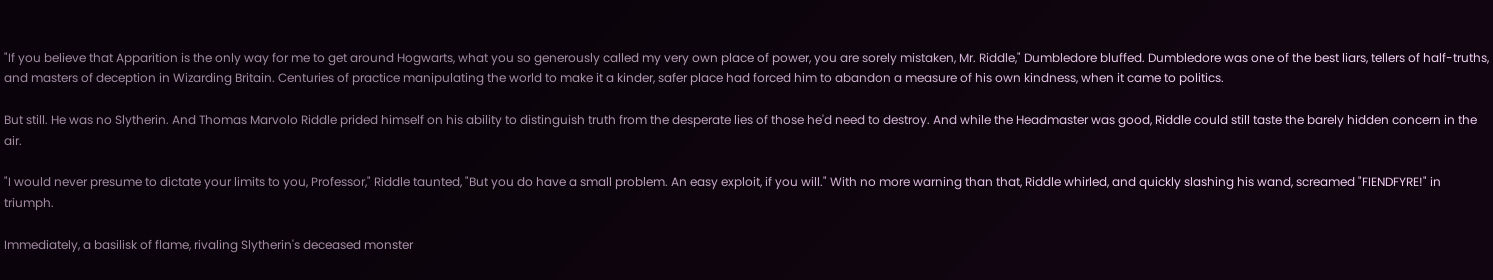"If you believe that Apparition is the only way for me to get around Hogwarts, what you so generously called my very own place of power, you are sorely mistaken, Mr. Riddle," Dumbledore bluffed. Dumbledore was one of the best liars, tellers of half-truths, and masters of deception in Wizarding Britain. Centuries of practice manipulating the world to make it a kinder, safer place had forced him to abandon a measure of his own kindness, when it came to politics.

But still. He was no Slytherin. And Thomas Marvolo Riddle prided himself on his ability to distinguish truth from the desperate lies of those he'd need to destroy. And while the Headmaster was good, Riddle could still taste the barely hidden concern in the air.

"I would never presume to dictate your limits to you, Professor," Riddle taunted, "But you do have a small problem. An easy exploit, if you will." With no more warning than that, Riddle whirled, and quickly slashing his wand, screamed "FIENDFYRE!" in triumph.

Immediately, a basilisk of flame, rivaling Slytherin's deceased monster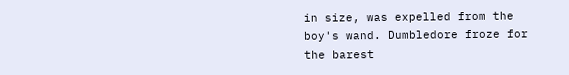in size, was expelled from the boy's wand. Dumbledore froze for the barest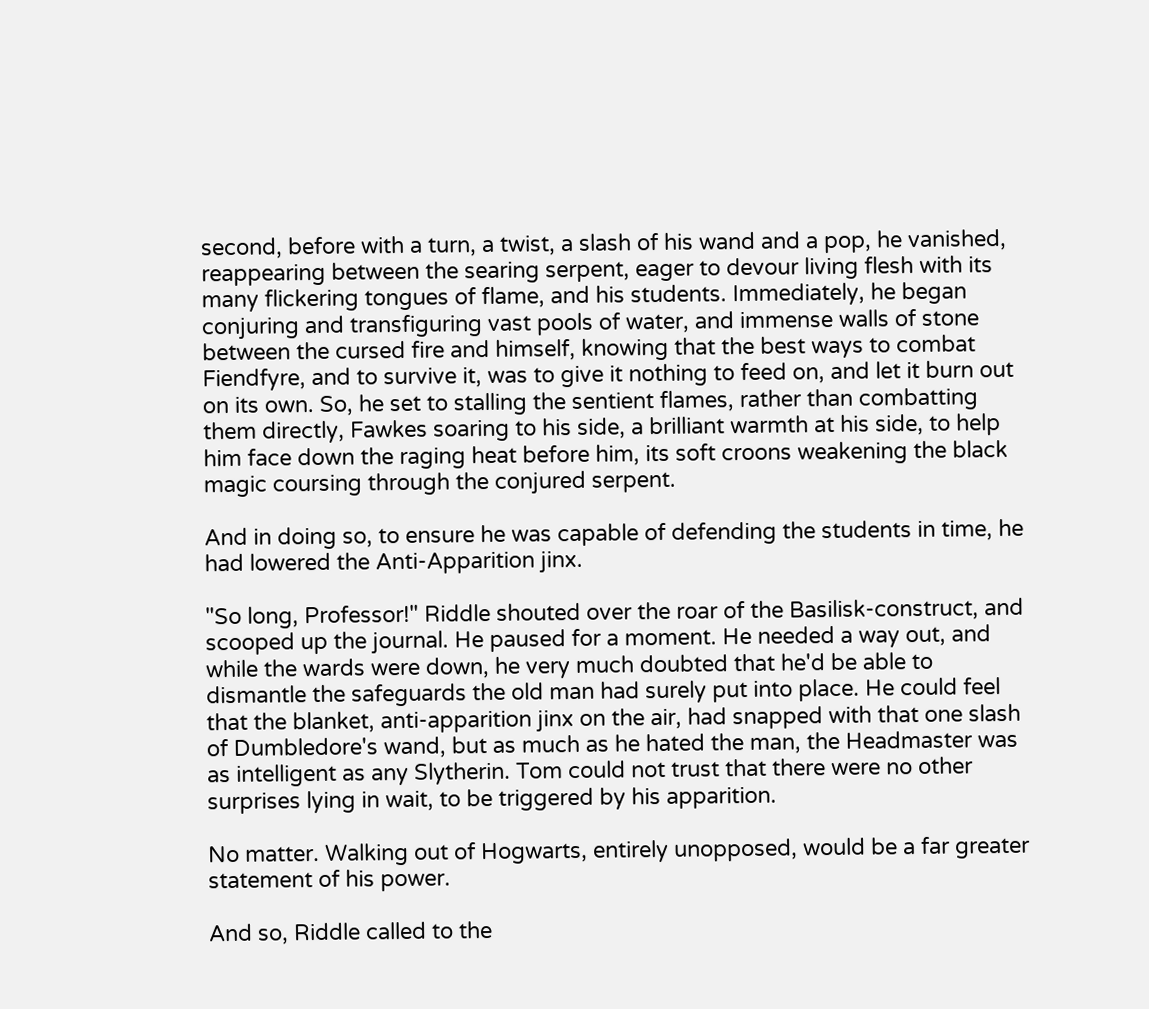second, before with a turn, a twist, a slash of his wand and a pop, he vanished, reappearing between the searing serpent, eager to devour living flesh with its many flickering tongues of flame, and his students. Immediately, he began conjuring and transfiguring vast pools of water, and immense walls of stone between the cursed fire and himself, knowing that the best ways to combat Fiendfyre, and to survive it, was to give it nothing to feed on, and let it burn out on its own. So, he set to stalling the sentient flames, rather than combatting them directly, Fawkes soaring to his side, a brilliant warmth at his side, to help him face down the raging heat before him, its soft croons weakening the black magic coursing through the conjured serpent.

And in doing so, to ensure he was capable of defending the students in time, he had lowered the Anti-Apparition jinx.

"So long, Professor!" Riddle shouted over the roar of the Basilisk-construct, and scooped up the journal. He paused for a moment. He needed a way out, and while the wards were down, he very much doubted that he'd be able to dismantle the safeguards the old man had surely put into place. He could feel that the blanket, anti-apparition jinx on the air, had snapped with that one slash of Dumbledore's wand, but as much as he hated the man, the Headmaster was as intelligent as any Slytherin. Tom could not trust that there were no other surprises lying in wait, to be triggered by his apparition.

No matter. Walking out of Hogwarts, entirely unopposed, would be a far greater statement of his power.

And so, Riddle called to the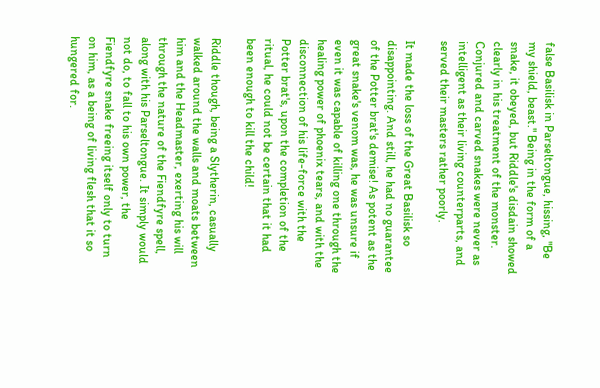false Basilisk in Parseltongue, hissing, "Be my shield, beast." Being in the form of a snake, it obeyed, but Riddle's disdain showed clearly in his treatment of the monster. Conjured and carved snakes were never as intelligent as their living counterparts, and served their masters rather poorly.

It made the loss of the Great Basilisk so disappointing. And still, he had no guarantee of the Potter brat's demise! As potent as the great snake's venom was, he was unsure if even it was capable of killing one through the healing power of phoenix tears, and with the disconnection of his life-force with the Potter brat's, upon the completion of the ritual, he could not be certain that it had been enough to kill the child!

Riddle though, being a Slytherin, casually walked around the walls and moats between him and the Headmaster, exerting his will through the nature of the Fiendfyre spell, along with his Parseltongue. It simply would not do, to fall to his own power, the Fiendfyre snake freeing itself only to turn on him, as a being of living flesh that it so hungered for.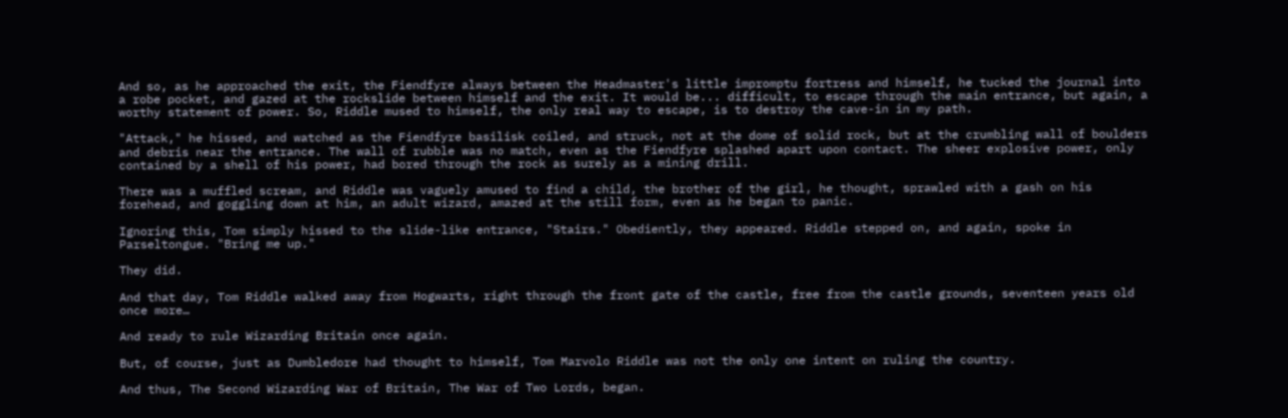And so, as he approached the exit, the Fiendfyre always between the Headmaster's little impromptu fortress and himself, he tucked the journal into a robe pocket, and gazed at the rockslide between himself and the exit. It would be... difficult, to escape through the main entrance, but again, a worthy statement of power. So, Riddle mused to himself, the only real way to escape, is to destroy the cave-in in my path.

"Attack," he hissed, and watched as the Fiendfyre basilisk coiled, and struck, not at the dome of solid rock, but at the crumbling wall of boulders and debris near the entrance. The wall of rubble was no match, even as the Fiendfyre splashed apart upon contact. The sheer explosive power, only contained by a shell of his power, had bored through the rock as surely as a mining drill.

There was a muffled scream, and Riddle was vaguely amused to find a child, the brother of the girl, he thought, sprawled with a gash on his forehead, and goggling down at him, an adult wizard, amazed at the still form, even as he began to panic.

Ignoring this, Tom simply hissed to the slide-like entrance, "Stairs." Obediently, they appeared. Riddle stepped on, and again, spoke in Parseltongue. "Bring me up."

They did.

And that day, Tom Riddle walked away from Hogwarts, right through the front gate of the castle, free from the castle grounds, seventeen years old once more…

And ready to rule Wizarding Britain once again.

But, of course, just as Dumbledore had thought to himself, Tom Marvolo Riddle was not the only one intent on ruling the country.

And thus, The Second Wizarding War of Britain, The War of Two Lords, began.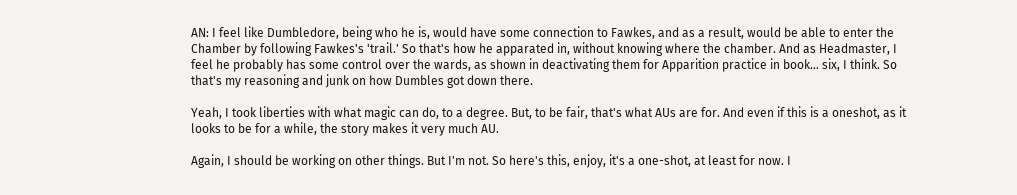AN: I feel like Dumbledore, being who he is, would have some connection to Fawkes, and as a result, would be able to enter the Chamber by following Fawkes's 'trail.' So that's how he apparated in, without knowing where the chamber. And as Headmaster, I feel he probably has some control over the wards, as shown in deactivating them for Apparition practice in book... six, I think. So that's my reasoning and junk on how Dumbles got down there.

Yeah, I took liberties with what magic can do, to a degree. But, to be fair, that's what AUs are for. And even if this is a oneshot, as it looks to be for a while, the story makes it very much AU.

Again, I should be working on other things. But I'm not. So here's this, enjoy, it's a one-shot, at least for now. I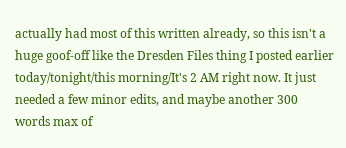actually had most of this written already, so this isn't a huge goof-off like the Dresden Files thing I posted earlier today/tonight/this morning/It's 2 AM right now. It just needed a few minor edits, and maybe another 300 words max of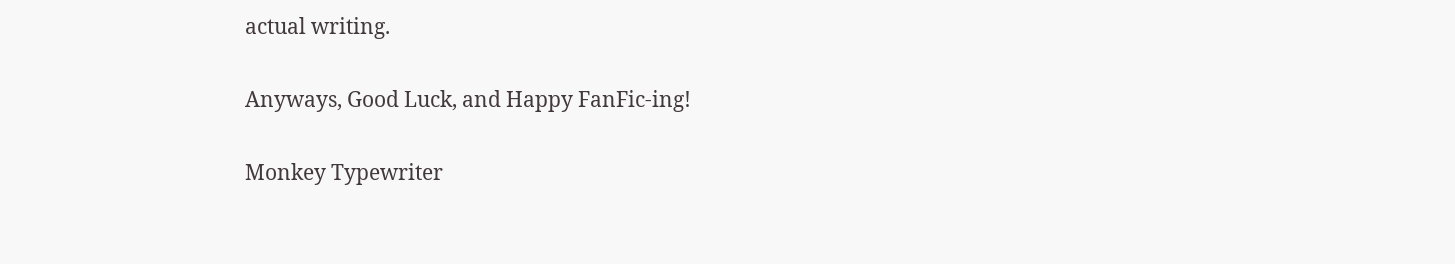actual writing.

Anyways, Good Luck, and Happy FanFic-ing!

Monkey Typewriter